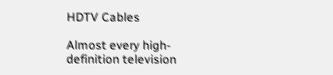HDTV Cables

Almost every high-definition television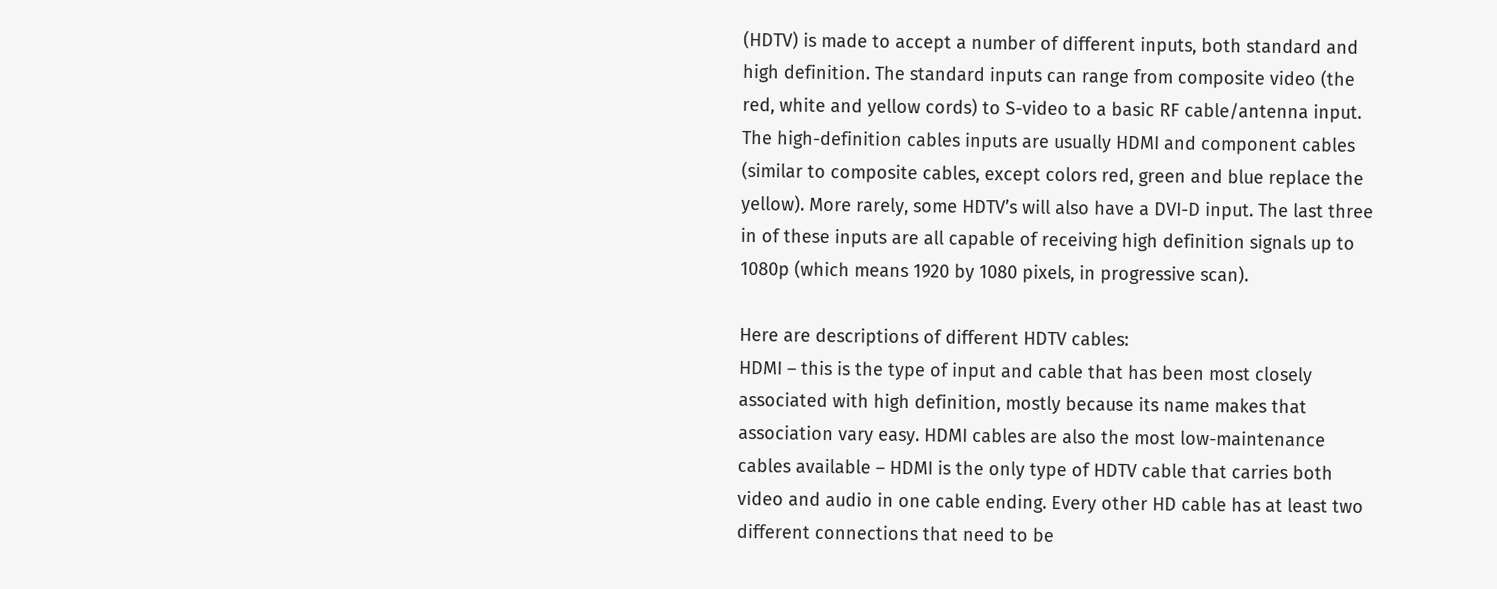(HDTV) is made to accept a number of different inputs, both standard and high definition. The standard inputs can range from composite video (the red, white and yellow cords) to S-video to a basic RF cable/antenna input. The high-definition cables inputs are usually HDMI and component cables (similar to composite cables, except colors red, green and blue replace the yellow). More rarely, some HDTV’s will also have a DVI-D input. The last three in of these inputs are all capable of receiving high definition signals up to 1080p (which means 1920 by 1080 pixels, in progressive scan).

Here are descriptions of different HDTV cables:
HDMI – this is the type of input and cable that has been most closely associated with high definition, mostly because its name makes that association vary easy. HDMI cables are also the most low-maintenance cables available – HDMI is the only type of HDTV cable that carries both video and audio in one cable ending. Every other HD cable has at least two different connections that need to be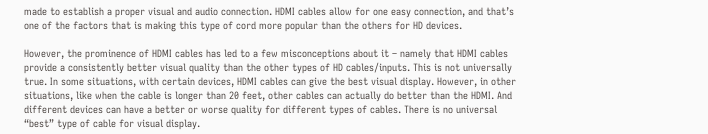made to establish a proper visual and audio connection. HDMI cables allow for one easy connection, and that’s one of the factors that is making this type of cord more popular than the others for HD devices.

However, the prominence of HDMI cables has led to a few misconceptions about it – namely that HDMI cables provide a consistently better visual quality than the other types of HD cables/inputs. This is not universally true. In some situations, with certain devices, HDMI cables can give the best visual display. However, in other situations, like when the cable is longer than 20 feet, other cables can actually do better than the HDMI. And different devices can have a better or worse quality for different types of cables. There is no universal “best” type of cable for visual display.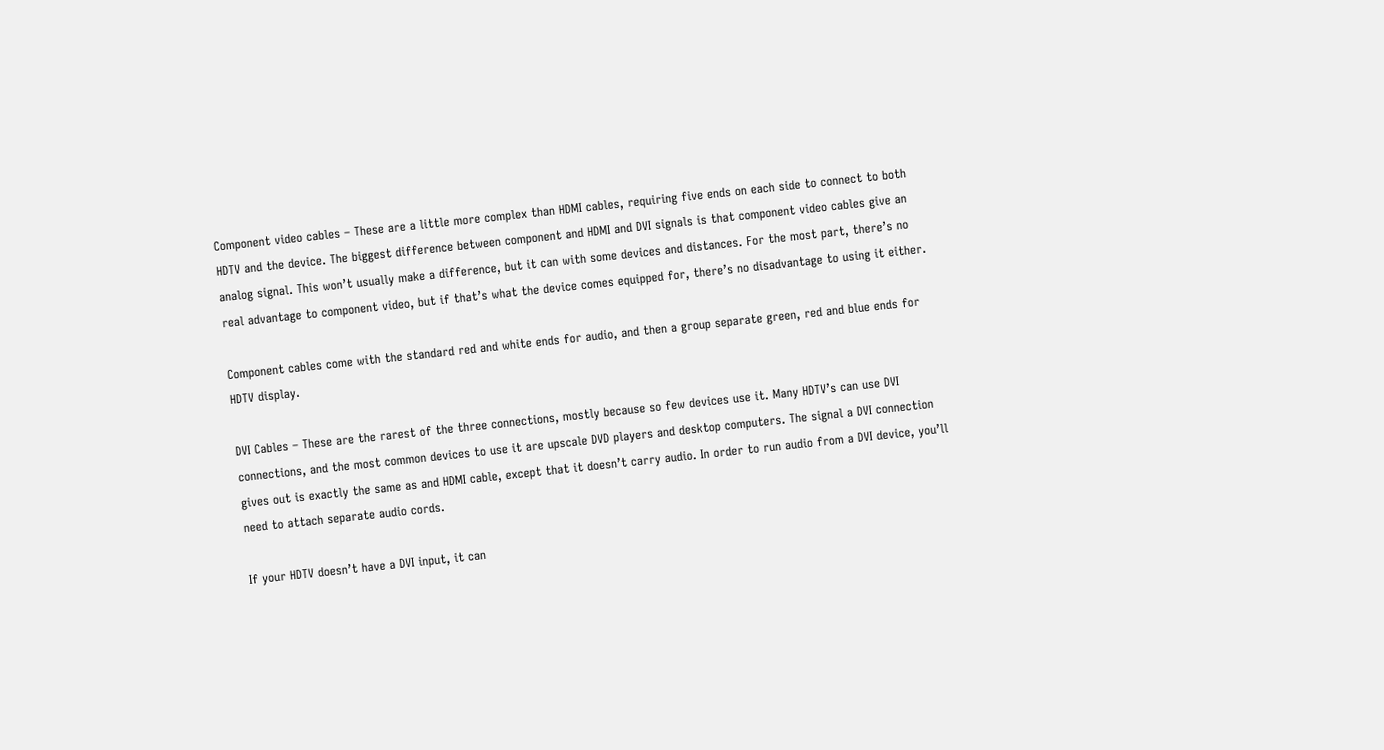Component video cables – These are a little more complex than HDMI cables, requiring five ends on each side to connect to both HDTV and the device. The biggest difference between component and HDMI and DVI signals is that component video cables give an analog signal. This won’t usually make a difference, but it can with some devices and distances. For the most part, there’s no real advantage to component video, but if that’s what the device comes equipped for, there’s no disadvantage to using it either.

Component cables come with the standard red and white ends for audio, and then a group separate green, red and blue ends for HDTV display.

DVI Cables – These are the rarest of the three connections, mostly because so few devices use it. Many HDTV’s can use DVI connections, and the most common devices to use it are upscale DVD players and desktop computers. The signal a DVI connection gives out is exactly the same as and HDMI cable, except that it doesn’t carry audio. In order to run audio from a DVI device, you’ll need to attach separate audio cords.

If your HDTV doesn’t have a DVI input, it can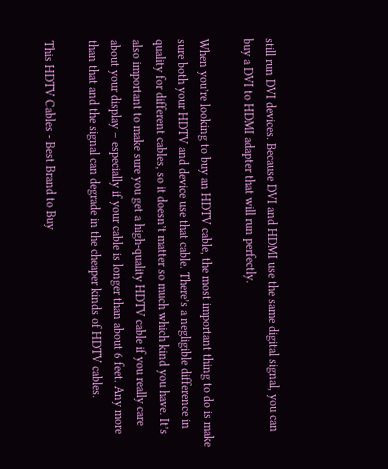still run DVI devices. Because DVI and HDMI use the same digital signal, you can buy a DVI to HDMI adapter that will run perfectly.

When you’re looking to buy an HDTV cable, the most important thing to do is make sure both your HDTV and device use that cable. There’s a negligible difference in quality for different cables, so it doesn’t matter so much which kind you have. It’s also important to make sure you get a high-quality HDTV cable if you really care about your display – especially if your cable is longer than about 6 feet. Any more than that and the signal can degrade in the cheaper kinds of HDTV cables.

This HDTV Cables - Best Brand to Buy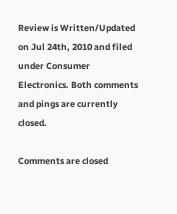Review is Written/Updated on Jul 24th, 2010 and filed under Consumer Electronics. Both comments and pings are currently closed.

Comments are closed